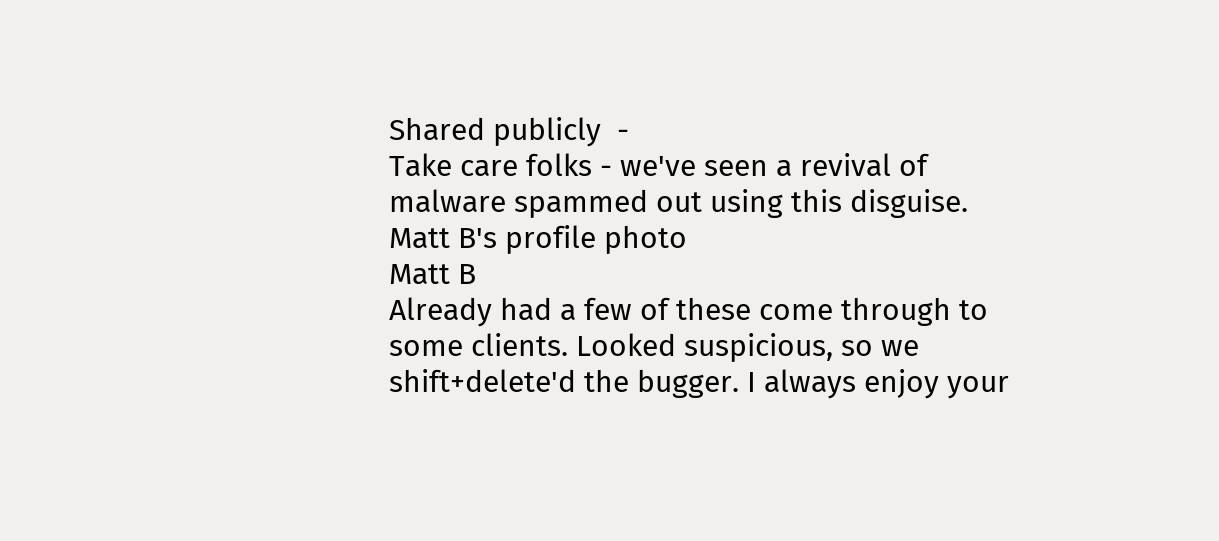Shared publicly  -
Take care folks - we've seen a revival of malware spammed out using this disguise.
Matt B's profile photo
Matt B
Already had a few of these come through to some clients. Looked suspicious, so we shift+delete'd the bugger. I always enjoy your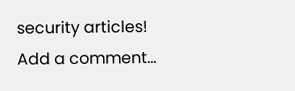security articles!
Add a comment...